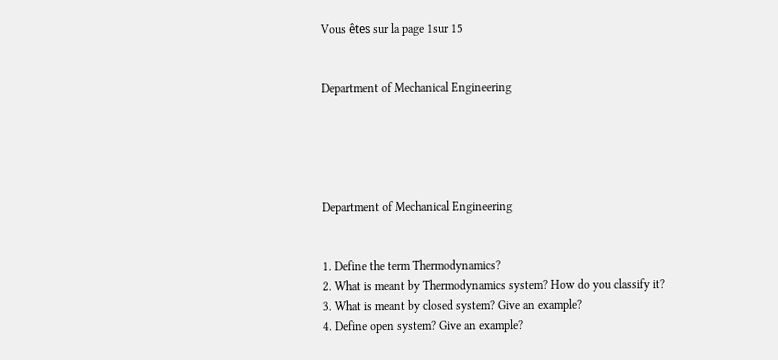Vous êtes sur la page 1sur 15


Department of Mechanical Engineering





Department of Mechanical Engineering


1. Define the term Thermodynamics?
2. What is meant by Thermodynamics system? How do you classify it?
3. What is meant by closed system? Give an example?
4. Define open system? Give an example?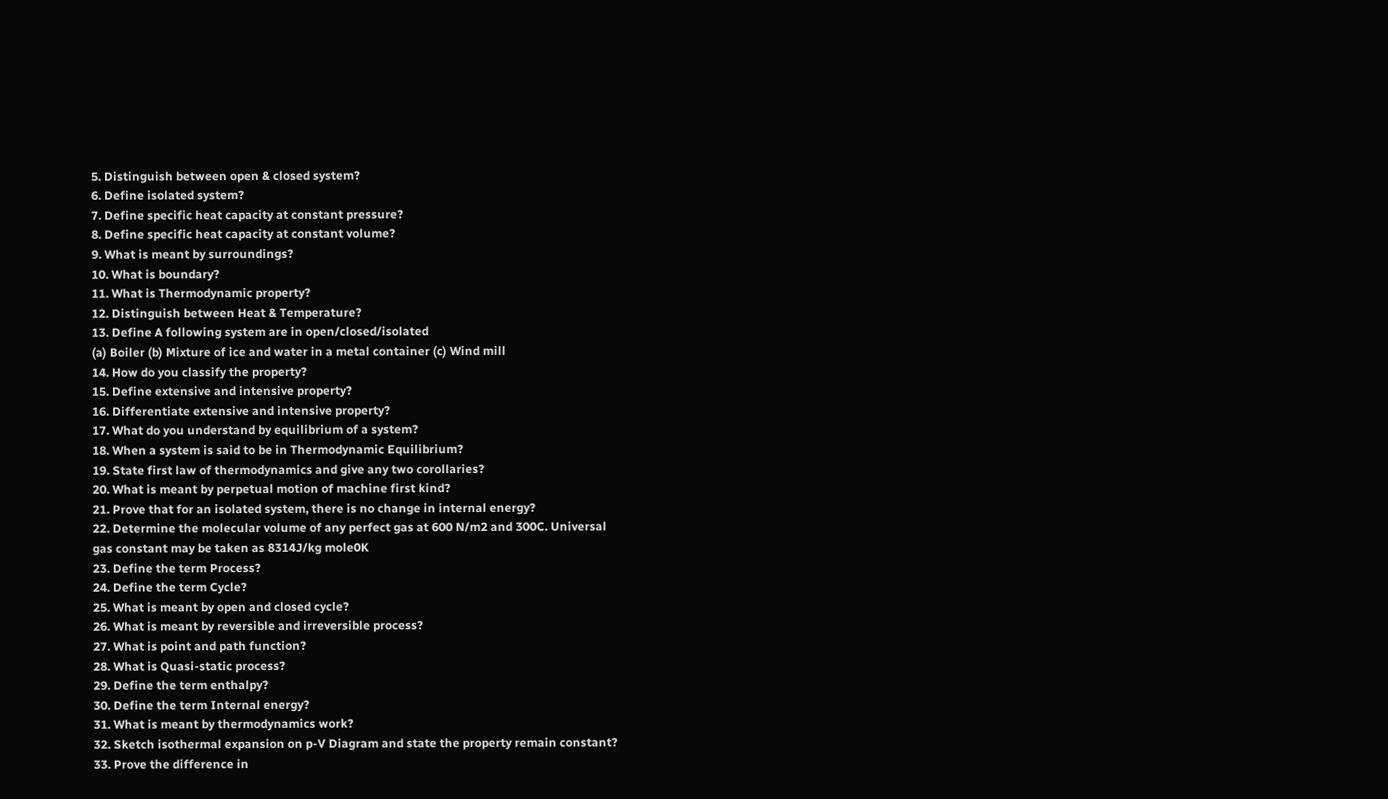5. Distinguish between open & closed system?
6. Define isolated system?
7. Define specific heat capacity at constant pressure?
8. Define specific heat capacity at constant volume?
9. What is meant by surroundings?
10. What is boundary?
11. What is Thermodynamic property?
12. Distinguish between Heat & Temperature?
13. Define A following system are in open/closed/isolated
(a) Boiler (b) Mixture of ice and water in a metal container (c) Wind mill
14. How do you classify the property?
15. Define extensive and intensive property?
16. Differentiate extensive and intensive property?
17. What do you understand by equilibrium of a system?
18. When a system is said to be in Thermodynamic Equilibrium?
19. State first law of thermodynamics and give any two corollaries?
20. What is meant by perpetual motion of machine first kind?
21. Prove that for an isolated system, there is no change in internal energy?
22. Determine the molecular volume of any perfect gas at 600 N/m2 and 300C. Universal
gas constant may be taken as 8314J/kg mole0K
23. Define the term Process?
24. Define the term Cycle?
25. What is meant by open and closed cycle?
26. What is meant by reversible and irreversible process?
27. What is point and path function?
28. What is Quasi-static process?
29. Define the term enthalpy?
30. Define the term Internal energy?
31. What is meant by thermodynamics work?
32. Sketch isothermal expansion on p-V Diagram and state the property remain constant?
33. Prove the difference in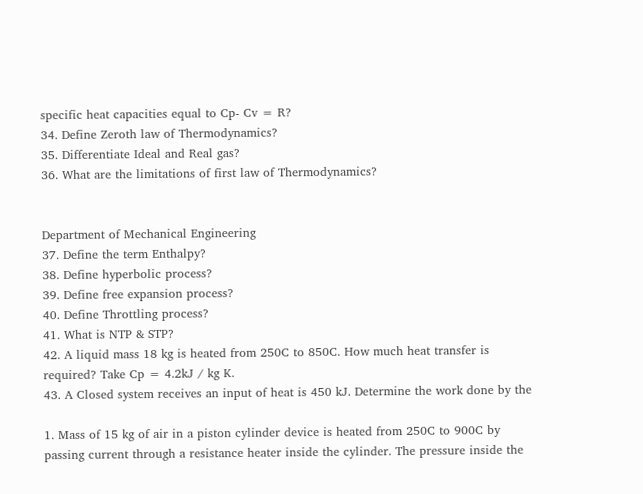specific heat capacities equal to Cp- Cv = R?
34. Define Zeroth law of Thermodynamics?
35. Differentiate Ideal and Real gas?
36. What are the limitations of first law of Thermodynamics?


Department of Mechanical Engineering
37. Define the term Enthalpy?
38. Define hyperbolic process?
39. Define free expansion process?
40. Define Throttling process?
41. What is NTP & STP?
42. A liquid mass 18 kg is heated from 250C to 850C. How much heat transfer is
required? Take Cp = 4.2kJ / kg K.
43. A Closed system receives an input of heat is 450 kJ. Determine the work done by the

1. Mass of 15 kg of air in a piston cylinder device is heated from 250C to 900C by
passing current through a resistance heater inside the cylinder. The pressure inside the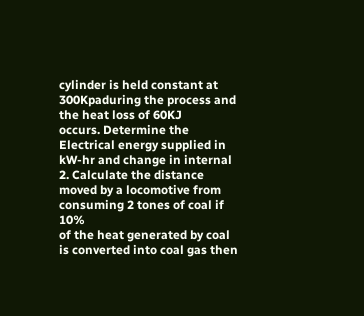cylinder is held constant at 300Kpaduring the process and the heat loss of 60KJ
occurs. Determine the Electrical energy supplied in kW-hr and change in internal
2. Calculate the distance moved by a locomotive from consuming 2 tones of coal if 10%
of the heat generated by coal is converted into coal gas then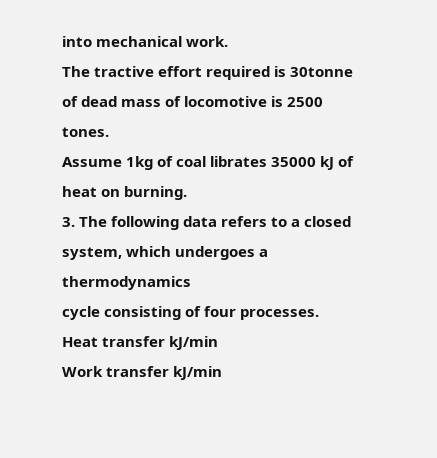into mechanical work.
The tractive effort required is 30tonne of dead mass of locomotive is 2500 tones.
Assume 1kg of coal librates 35000 kJ of heat on burning.
3. The following data refers to a closed system, which undergoes a thermodynamics
cycle consisting of four processes.
Heat transfer kJ/min
Work transfer kJ/min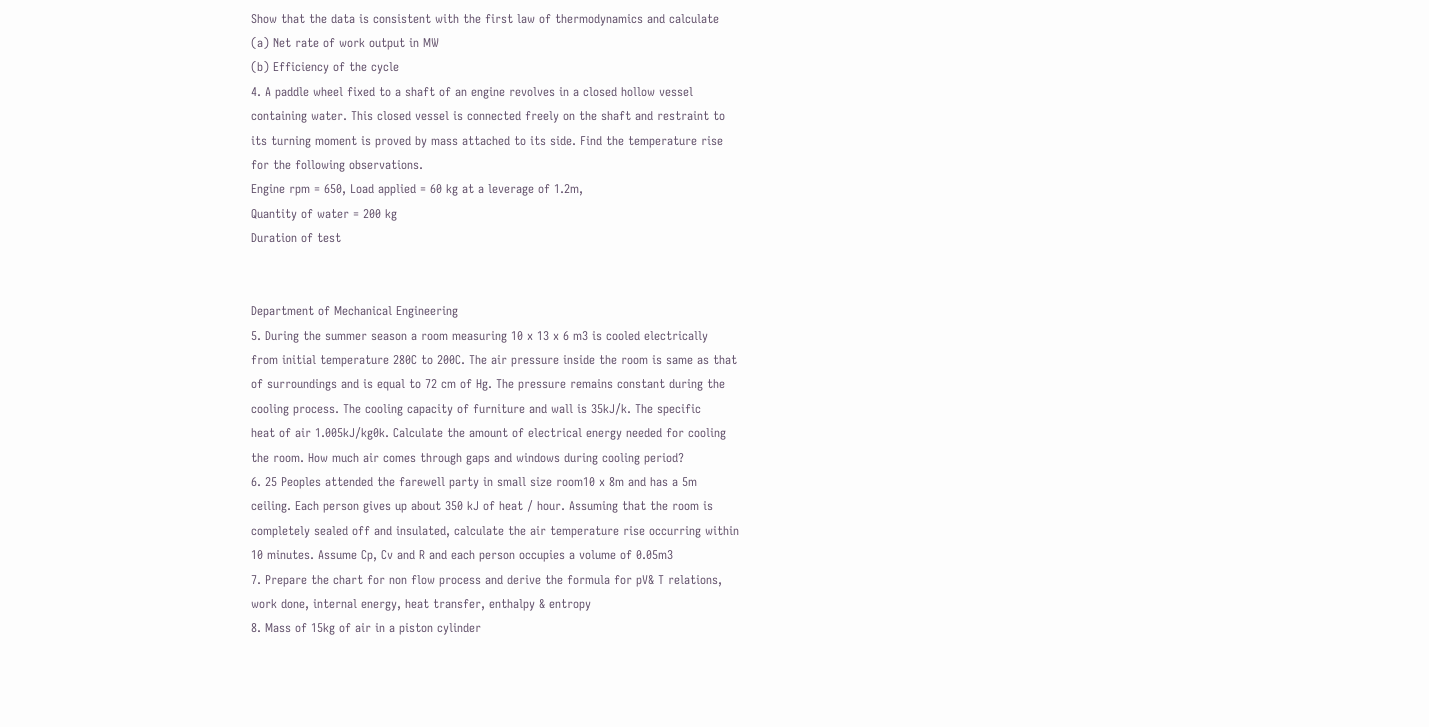Show that the data is consistent with the first law of thermodynamics and calculate
(a) Net rate of work output in MW
(b) Efficiency of the cycle
4. A paddle wheel fixed to a shaft of an engine revolves in a closed hollow vessel
containing water. This closed vessel is connected freely on the shaft and restraint to
its turning moment is proved by mass attached to its side. Find the temperature rise
for the following observations.
Engine rpm = 650, Load applied = 60 kg at a leverage of 1.2m,
Quantity of water = 200 kg
Duration of test


Department of Mechanical Engineering
5. During the summer season a room measuring 10 x 13 x 6 m3 is cooled electrically
from initial temperature 280C to 200C. The air pressure inside the room is same as that
of surroundings and is equal to 72 cm of Hg. The pressure remains constant during the
cooling process. The cooling capacity of furniture and wall is 35kJ/k. The specific
heat of air 1.005kJ/kg0k. Calculate the amount of electrical energy needed for cooling
the room. How much air comes through gaps and windows during cooling period?
6. 25 Peoples attended the farewell party in small size room10 x 8m and has a 5m
ceiling. Each person gives up about 350 kJ of heat / hour. Assuming that the room is
completely sealed off and insulated, calculate the air temperature rise occurring within
10 minutes. Assume Cp, Cv and R and each person occupies a volume of 0.05m3
7. Prepare the chart for non flow process and derive the formula for pV& T relations,
work done, internal energy, heat transfer, enthalpy & entropy
8. Mass of 15kg of air in a piston cylinder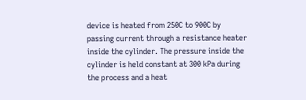device is heated from 250C to 900C by
passing current through a resistance heater inside the cylinder. The pressure inside the
cylinder is held constant at 300 kPa during the process and a heat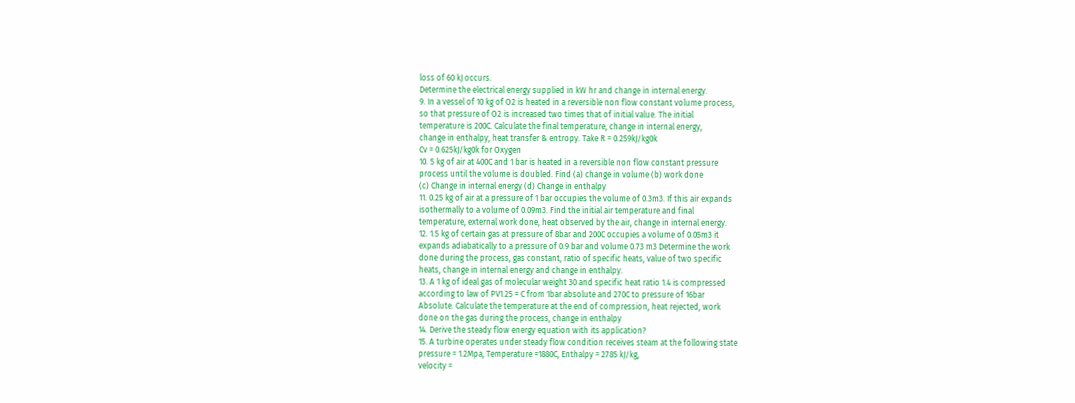loss of 60 kJ occurs.
Determine the electrical energy supplied in kW hr and change in internal energy.
9. In a vessel of 10 kg of O2 is heated in a reversible non flow constant volume process,
so that pressure of O2 is increased two times that of initial value. The initial
temperature is 200C. Calculate the final temperature, change in internal energy,
change in enthalpy, heat transfer & entropy. Take R = 0.259kJ/kg0k
Cv = 0.625kJ/kg0k for Oxygen
10. 5 kg of air at 400C and 1 bar is heated in a reversible non flow constant pressure
process until the volume is doubled. Find (a) change in volume (b) work done
(c) Change in internal energy (d) Change in enthalpy
11. 0.25 kg of air at a pressure of 1 bar occupies the volume of 0.3m3. If this air expands
isothermally to a volume of 0.09m3. Find the initial air temperature and final
temperature, external work done, heat observed by the air, change in internal energy.
12. 1.5 kg of certain gas at pressure of 8bar and 200C occupies a volume of 0.05m3 it
expands adiabatically to a pressure of 0.9 bar and volume 0.73 m3 Determine the work
done during the process, gas constant, ratio of specific heats, value of two specific
heats, change in internal energy and change in enthalpy.
13. A 1 kg of ideal gas of molecular weight 30 and specific heat ratio 1.4 is compressed
according to law of PV1.25 = C from 1bar absolute and 270C to pressure of 16bar
Absolute. Calculate the temperature at the end of compression, heat rejected, work
done on the gas during the process, change in enthalpy
14. Derive the steady flow energy equation with its application?
15. A turbine operates under steady flow condition receives steam at the following state
pressure = 1.2Mpa, Temperature =1880C, Enthalpy = 2785 kJ/kg,
velocity =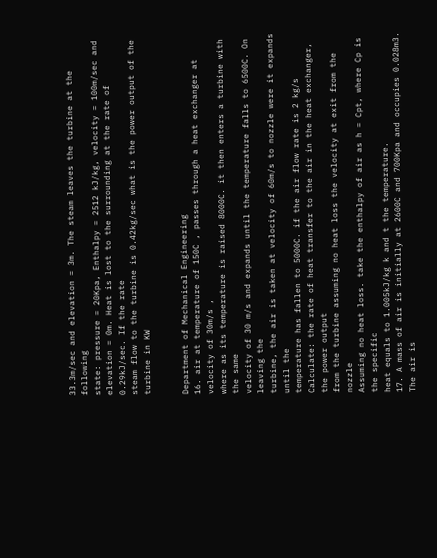33.3m/sec and elevation = 3m. The steam leaves the turbine at the following
state: pressure = 20Kpa, Enthalpy = 2512 kJ/kg, velocity = 100m/sec and
elevation = 0m. Heat is lost to the surrounding at the rate of 0.29kJ/sec. If the rate
steam flow to the turbine is 0.42kg/sec what is the power output of the turbine in KW


Department of Mechanical Engineering
16. air at temperature of 150C , passes through a heat exchanger at velocity of 30m/s ,
where as its temperature is raised 8000C. it then enters a turbine with the same
velocity of 30 m/s and expands until the temperature falls to 6500C. On leaving the
turbine, the air is taken at velocity of 60m/s to nozzle were it expands until the
temperature has fallen to 5000C. if the air flow rate is 2 kg/s
Calculate: the rate of heat transfer to the air in the heat exchanger, the power output
from the turbine assuming no heat loss the velocity at exit from the nozzle
Assuming no heat loss. take the enthalpy of air as h = Cpt, where Cp is the specific
heat equals to 1.005kJ/kg k and t the temperature.
17. A mass of air is initially at 2600C and 700Kpa and occupies 0.028m3. The air is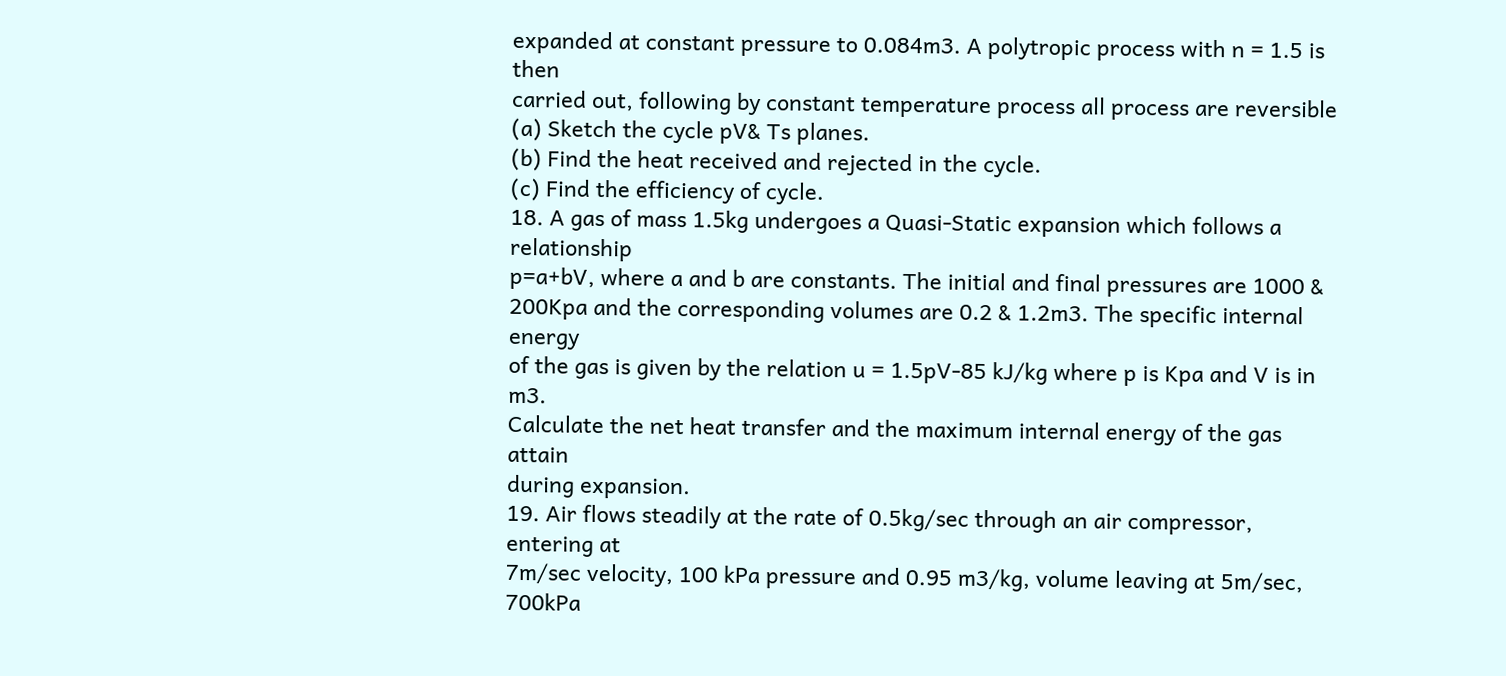expanded at constant pressure to 0.084m3. A polytropic process with n = 1.5 is then
carried out, following by constant temperature process all process are reversible
(a) Sketch the cycle pV& Ts planes.
(b) Find the heat received and rejected in the cycle.
(c) Find the efficiency of cycle.
18. A gas of mass 1.5kg undergoes a Quasi-Static expansion which follows a relationship
p=a+bV, where a and b are constants. The initial and final pressures are 1000 &
200Kpa and the corresponding volumes are 0.2 & 1.2m3. The specific internal energy
of the gas is given by the relation u = 1.5pV-85 kJ/kg where p is Kpa and V is in m3.
Calculate the net heat transfer and the maximum internal energy of the gas attain
during expansion.
19. Air flows steadily at the rate of 0.5kg/sec through an air compressor, entering at
7m/sec velocity, 100 kPa pressure and 0.95 m3/kg, volume leaving at 5m/sec, 700kPa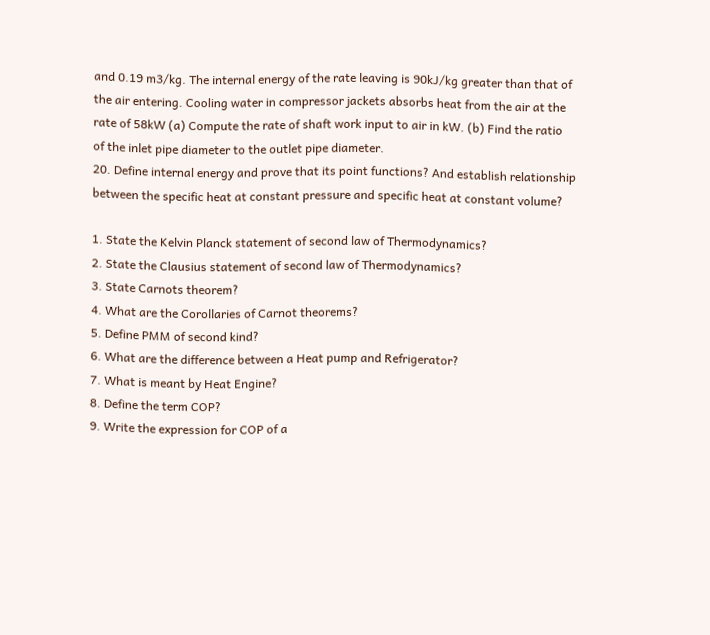and 0.19 m3/kg. The internal energy of the rate leaving is 90kJ/kg greater than that of
the air entering. Cooling water in compressor jackets absorbs heat from the air at the
rate of 58kW (a) Compute the rate of shaft work input to air in kW. (b) Find the ratio
of the inlet pipe diameter to the outlet pipe diameter.
20. Define internal energy and prove that its point functions? And establish relationship
between the specific heat at constant pressure and specific heat at constant volume?

1. State the Kelvin Planck statement of second law of Thermodynamics?
2. State the Clausius statement of second law of Thermodynamics?
3. State Carnots theorem?
4. What are the Corollaries of Carnot theorems?
5. Define PMM of second kind?
6. What are the difference between a Heat pump and Refrigerator?
7. What is meant by Heat Engine?
8. Define the term COP?
9. Write the expression for COP of a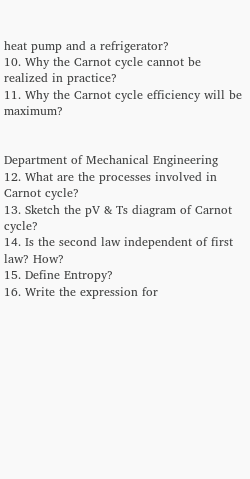heat pump and a refrigerator?
10. Why the Carnot cycle cannot be realized in practice?
11. Why the Carnot cycle efficiency will be maximum?


Department of Mechanical Engineering
12. What are the processes involved in Carnot cycle?
13. Sketch the pV & Ts diagram of Carnot cycle?
14. Is the second law independent of first law? How?
15. Define Entropy?
16. Write the expression for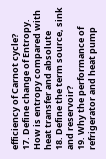efficiency of Carnot cycle?
17. Define change of Entropy. How is entropy compared with heat transfer and absolute
18. Define the term source, sink and reservoir?
19. Why the performance of refrigerator and heat pump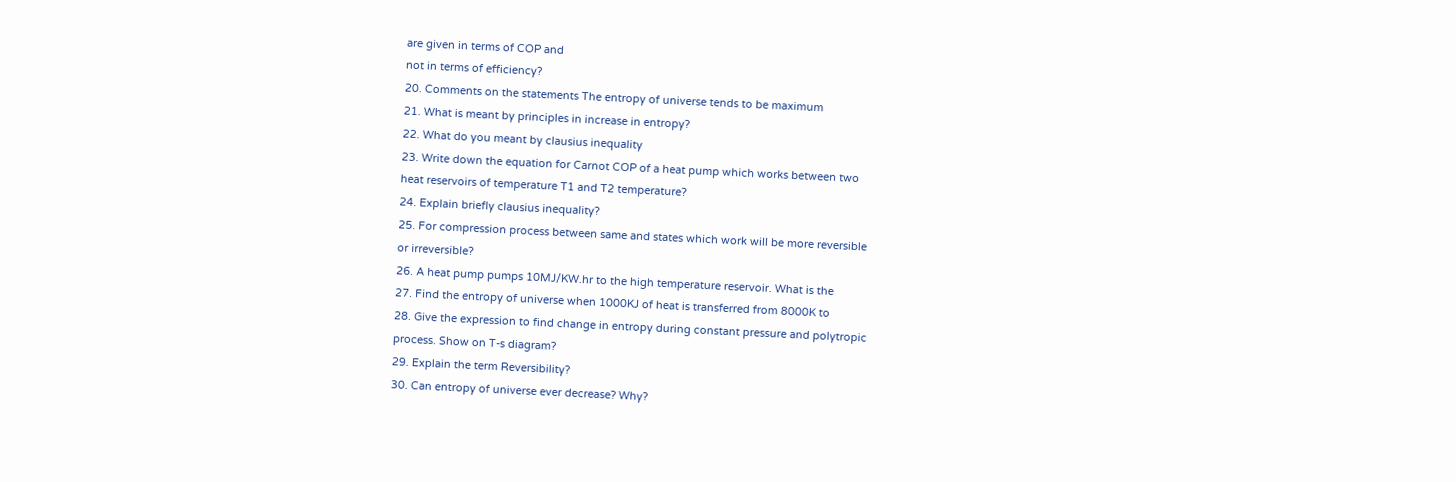are given in terms of COP and
not in terms of efficiency?
20. Comments on the statements The entropy of universe tends to be maximum
21. What is meant by principles in increase in entropy?
22. What do you meant by clausius inequality
23. Write down the equation for Carnot COP of a heat pump which works between two
heat reservoirs of temperature T1 and T2 temperature?
24. Explain briefly clausius inequality?
25. For compression process between same and states which work will be more reversible
or irreversible?
26. A heat pump pumps 10MJ/KW.hr to the high temperature reservoir. What is the
27. Find the entropy of universe when 1000KJ of heat is transferred from 8000K to
28. Give the expression to find change in entropy during constant pressure and polytropic
process. Show on T-s diagram?
29. Explain the term Reversibility?
30. Can entropy of universe ever decrease? Why?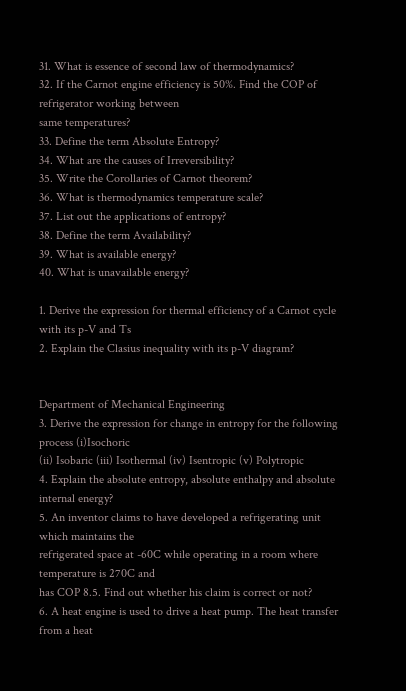31. What is essence of second law of thermodynamics?
32. If the Carnot engine efficiency is 50%. Find the COP of refrigerator working between
same temperatures?
33. Define the term Absolute Entropy?
34. What are the causes of Irreversibility?
35. Write the Corollaries of Carnot theorem?
36. What is thermodynamics temperature scale?
37. List out the applications of entropy?
38. Define the term Availability?
39. What is available energy?
40. What is unavailable energy?

1. Derive the expression for thermal efficiency of a Carnot cycle with its p-V and Ts
2. Explain the Clasius inequality with its p-V diagram?


Department of Mechanical Engineering
3. Derive the expression for change in entropy for the following process (i)Isochoric
(ii) Isobaric (iii) Isothermal (iv) Isentropic (v) Polytropic
4. Explain the absolute entropy, absolute enthalpy and absolute internal energy?
5. An inventor claims to have developed a refrigerating unit which maintains the
refrigerated space at -60C while operating in a room where temperature is 270C and
has COP 8.5. Find out whether his claim is correct or not?
6. A heat engine is used to drive a heat pump. The heat transfer from a heat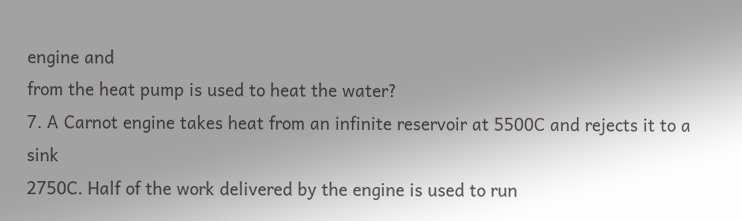engine and
from the heat pump is used to heat the water?
7. A Carnot engine takes heat from an infinite reservoir at 5500C and rejects it to a sink
2750C. Half of the work delivered by the engine is used to run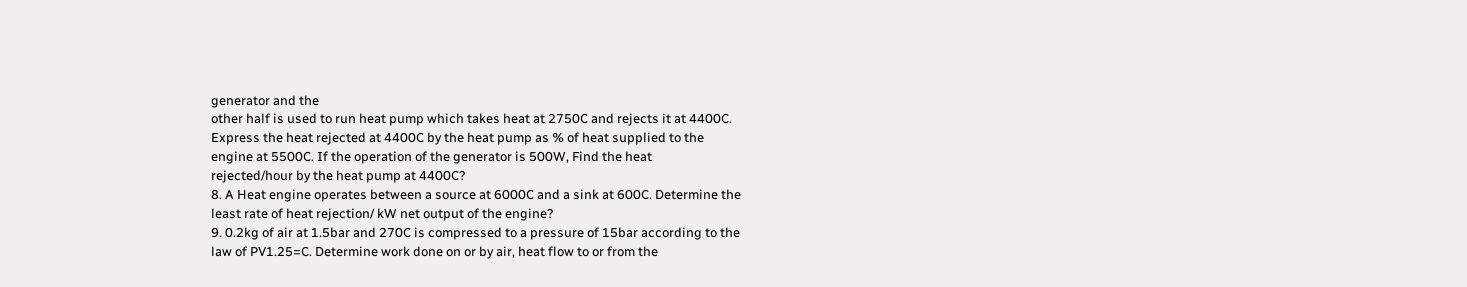generator and the
other half is used to run heat pump which takes heat at 2750C and rejects it at 4400C.
Express the heat rejected at 4400C by the heat pump as % of heat supplied to the
engine at 5500C. If the operation of the generator is 500W, Find the heat
rejected/hour by the heat pump at 4400C?
8. A Heat engine operates between a source at 6000C and a sink at 600C. Determine the
least rate of heat rejection/ kW net output of the engine?
9. 0.2kg of air at 1.5bar and 270C is compressed to a pressure of 15bar according to the
law of PV1.25=C. Determine work done on or by air, heat flow to or from the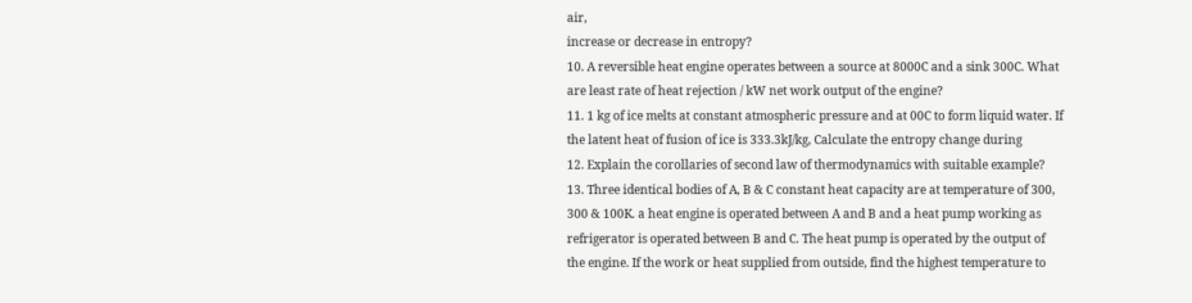air,
increase or decrease in entropy?
10. A reversible heat engine operates between a source at 8000C and a sink 300C. What
are least rate of heat rejection / kW net work output of the engine?
11. 1 kg of ice melts at constant atmospheric pressure and at 00C to form liquid water. If
the latent heat of fusion of ice is 333.3kJ/kg, Calculate the entropy change during
12. Explain the corollaries of second law of thermodynamics with suitable example?
13. Three identical bodies of A, B & C constant heat capacity are at temperature of 300,
300 & 100K. a heat engine is operated between A and B and a heat pump working as
refrigerator is operated between B and C. The heat pump is operated by the output of
the engine. If the work or heat supplied from outside, find the highest temperature to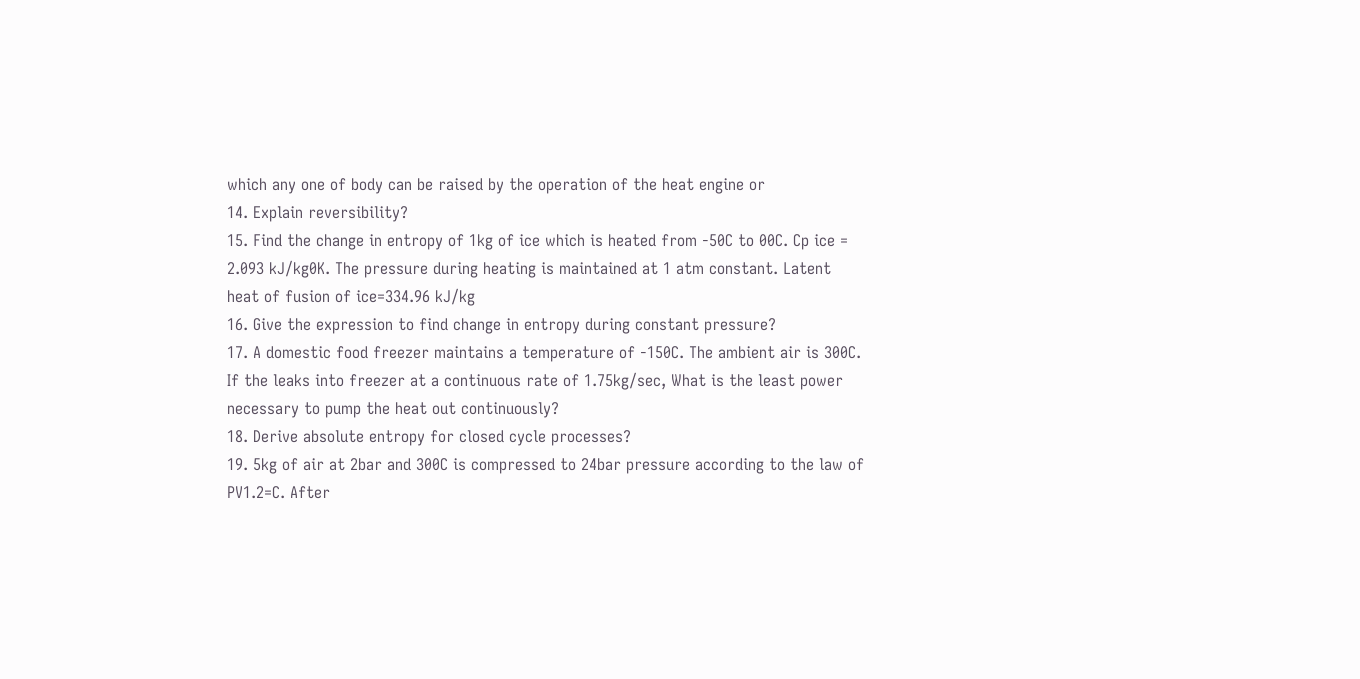which any one of body can be raised by the operation of the heat engine or
14. Explain reversibility?
15. Find the change in entropy of 1kg of ice which is heated from -50C to 00C. Cp ice =
2.093 kJ/kg0K. The pressure during heating is maintained at 1 atm constant. Latent
heat of fusion of ice=334.96 kJ/kg
16. Give the expression to find change in entropy during constant pressure?
17. A domestic food freezer maintains a temperature of -150C. The ambient air is 300C.
If the leaks into freezer at a continuous rate of 1.75kg/sec, What is the least power
necessary to pump the heat out continuously?
18. Derive absolute entropy for closed cycle processes?
19. 5kg of air at 2bar and 300C is compressed to 24bar pressure according to the law of
PV1.2=C. After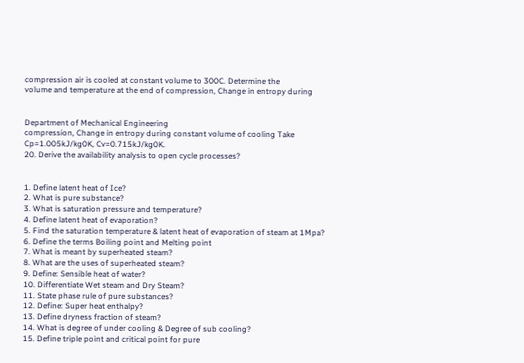compression air is cooled at constant volume to 300C. Determine the
volume and temperature at the end of compression, Change in entropy during


Department of Mechanical Engineering
compression, Change in entropy during constant volume of cooling Take
Cp=1.005kJ/kg0K, Cv=0.715kJ/kg0K.
20. Derive the availability analysis to open cycle processes?


1. Define latent heat of Ice?
2. What is pure substance?
3. What is saturation pressure and temperature?
4. Define latent heat of evaporation?
5. Find the saturation temperature & latent heat of evaporation of steam at 1Mpa?
6. Define the terms Boiling point and Melting point
7. What is meant by superheated steam?
8. What are the uses of superheated steam?
9. Define: Sensible heat of water?
10. Differentiate Wet steam and Dry Steam?
11. State phase rule of pure substances?
12. Define: Super heat enthalpy?
13. Define dryness fraction of steam?
14. What is degree of under cooling & Degree of sub cooling?
15. Define triple point and critical point for pure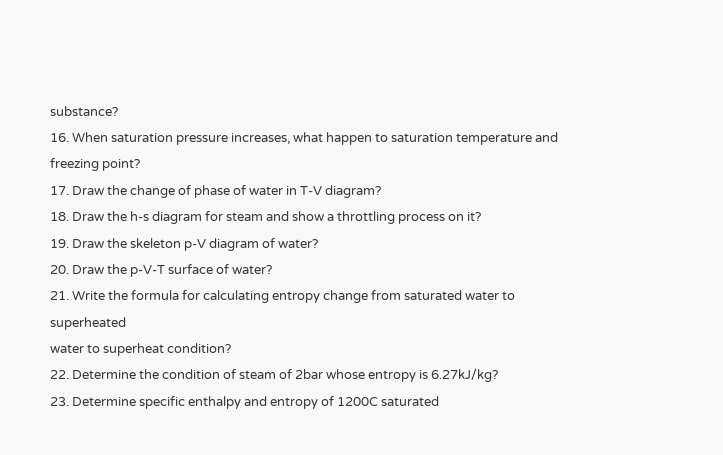substance?
16. When saturation pressure increases, what happen to saturation temperature and
freezing point?
17. Draw the change of phase of water in T-V diagram?
18. Draw the h-s diagram for steam and show a throttling process on it?
19. Draw the skeleton p-V diagram of water?
20. Draw the p-V-T surface of water?
21. Write the formula for calculating entropy change from saturated water to superheated
water to superheat condition?
22. Determine the condition of steam of 2bar whose entropy is 6.27kJ/kg?
23. Determine specific enthalpy and entropy of 1200C saturated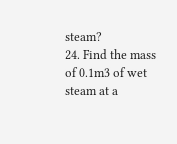steam?
24. Find the mass of 0.1m3 of wet steam at a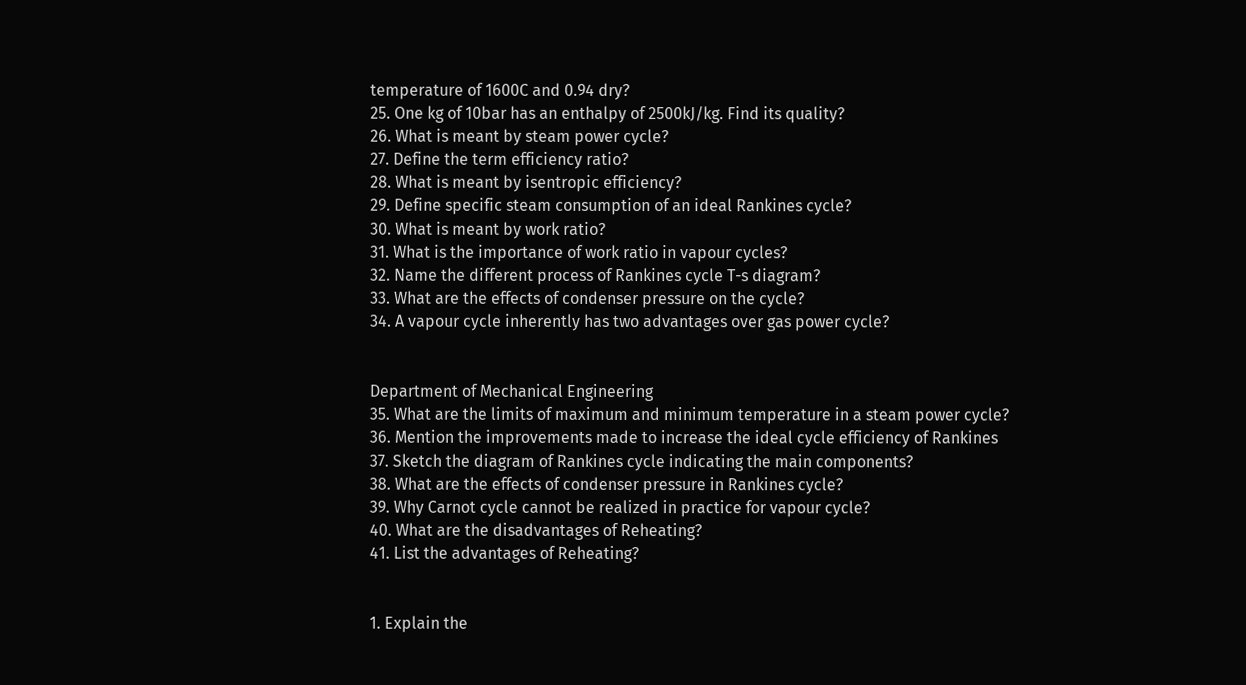temperature of 1600C and 0.94 dry?
25. One kg of 10bar has an enthalpy of 2500kJ/kg. Find its quality?
26. What is meant by steam power cycle?
27. Define the term efficiency ratio?
28. What is meant by isentropic efficiency?
29. Define specific steam consumption of an ideal Rankines cycle?
30. What is meant by work ratio?
31. What is the importance of work ratio in vapour cycles?
32. Name the different process of Rankines cycle T-s diagram?
33. What are the effects of condenser pressure on the cycle?
34. A vapour cycle inherently has two advantages over gas power cycle?


Department of Mechanical Engineering
35. What are the limits of maximum and minimum temperature in a steam power cycle?
36. Mention the improvements made to increase the ideal cycle efficiency of Rankines
37. Sketch the diagram of Rankines cycle indicating the main components?
38. What are the effects of condenser pressure in Rankines cycle?
39. Why Carnot cycle cannot be realized in practice for vapour cycle?
40. What are the disadvantages of Reheating?
41. List the advantages of Reheating?


1. Explain the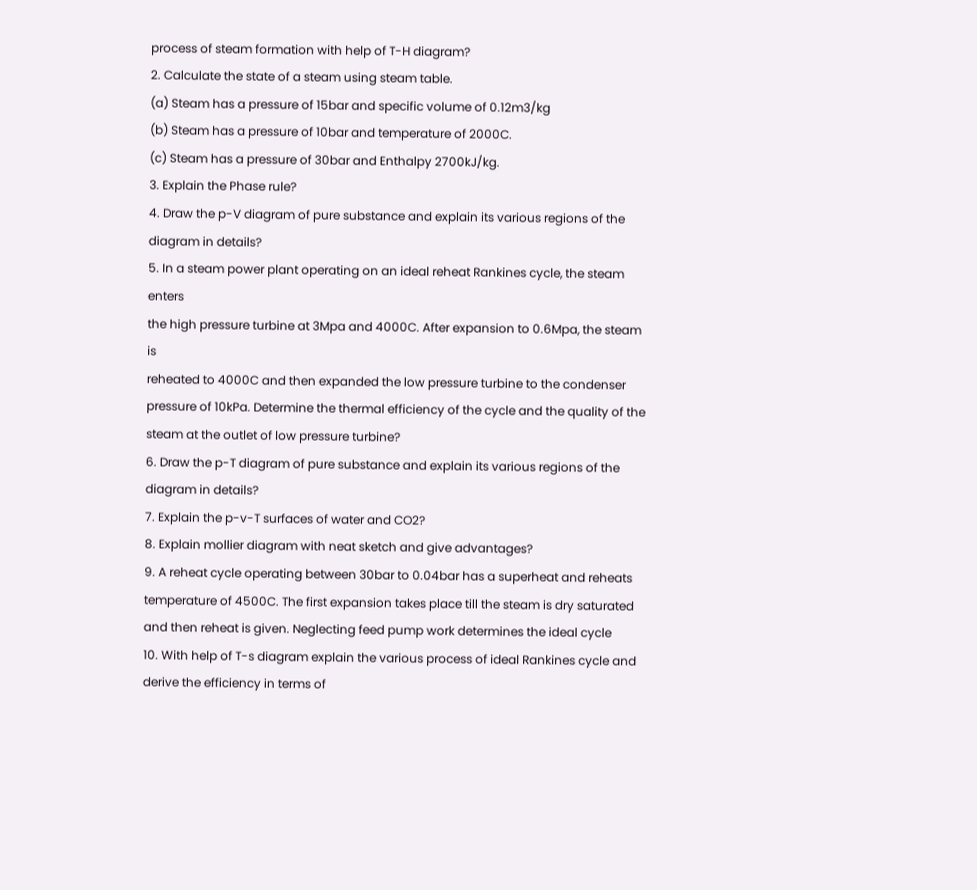process of steam formation with help of T-H diagram?
2. Calculate the state of a steam using steam table.
(a) Steam has a pressure of 15bar and specific volume of 0.12m3/kg
(b) Steam has a pressure of 10bar and temperature of 2000C.
(c) Steam has a pressure of 30bar and Enthalpy 2700kJ/kg.
3. Explain the Phase rule?
4. Draw the p-V diagram of pure substance and explain its various regions of the
diagram in details?
5. In a steam power plant operating on an ideal reheat Rankines cycle, the steam enters
the high pressure turbine at 3Mpa and 4000C. After expansion to 0.6Mpa, the steam is
reheated to 4000C and then expanded the low pressure turbine to the condenser
pressure of 10kPa. Determine the thermal efficiency of the cycle and the quality of the
steam at the outlet of low pressure turbine?
6. Draw the p-T diagram of pure substance and explain its various regions of the
diagram in details?
7. Explain the p-v-T surfaces of water and CO2?
8. Explain mollier diagram with neat sketch and give advantages?
9. A reheat cycle operating between 30bar to 0.04bar has a superheat and reheats
temperature of 4500C. The first expansion takes place till the steam is dry saturated
and then reheat is given. Neglecting feed pump work determines the ideal cycle
10. With help of T-s diagram explain the various process of ideal Rankines cycle and
derive the efficiency in terms of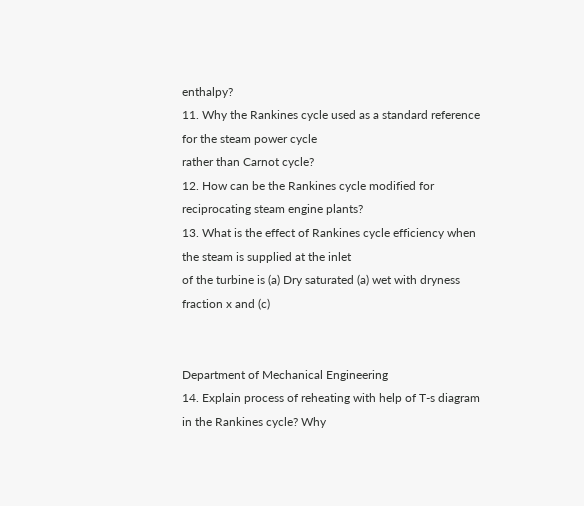enthalpy?
11. Why the Rankines cycle used as a standard reference for the steam power cycle
rather than Carnot cycle?
12. How can be the Rankines cycle modified for reciprocating steam engine plants?
13. What is the effect of Rankines cycle efficiency when the steam is supplied at the inlet
of the turbine is (a) Dry saturated (a) wet with dryness fraction x and (c)


Department of Mechanical Engineering
14. Explain process of reheating with help of T-s diagram in the Rankines cycle? Why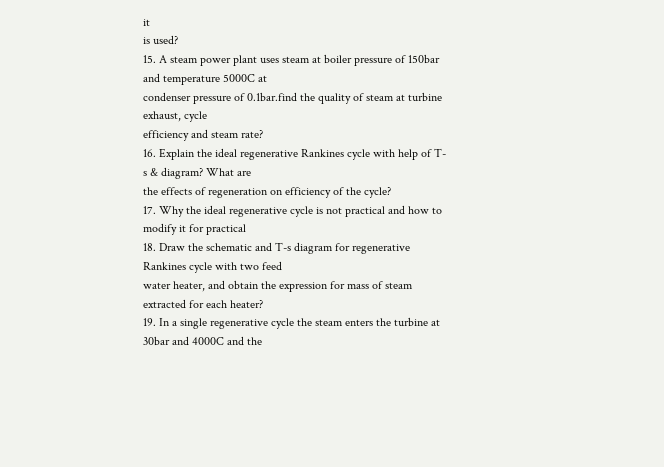it
is used?
15. A steam power plant uses steam at boiler pressure of 150bar and temperature 5000C at
condenser pressure of 0.1bar.find the quality of steam at turbine exhaust, cycle
efficiency and steam rate?
16. Explain the ideal regenerative Rankines cycle with help of T-s & diagram? What are
the effects of regeneration on efficiency of the cycle?
17. Why the ideal regenerative cycle is not practical and how to modify it for practical
18. Draw the schematic and T-s diagram for regenerative Rankines cycle with two feed
water heater, and obtain the expression for mass of steam extracted for each heater?
19. In a single regenerative cycle the steam enters the turbine at 30bar and 4000C and the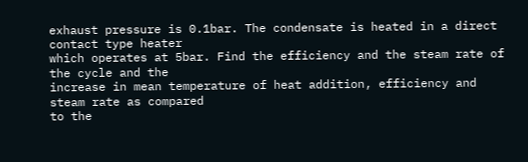exhaust pressure is 0.1bar. The condensate is heated in a direct contact type heater
which operates at 5bar. Find the efficiency and the steam rate of the cycle and the
increase in mean temperature of heat addition, efficiency and steam rate as compared
to the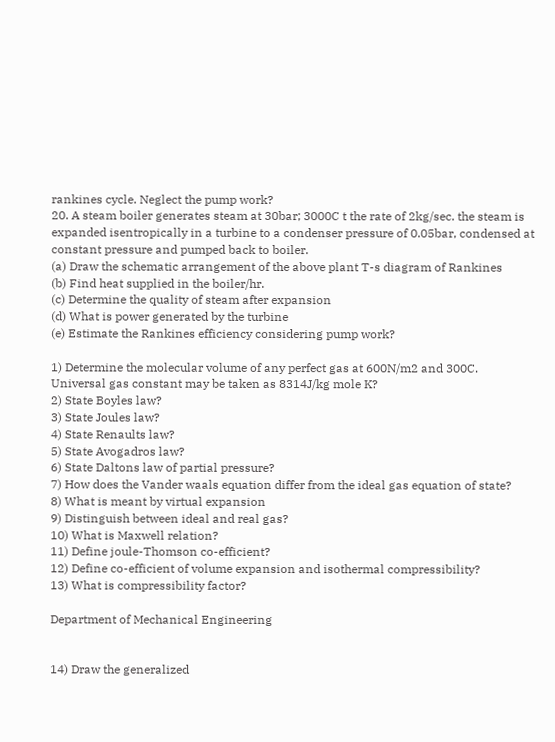rankines cycle. Neglect the pump work?
20. A steam boiler generates steam at 30bar; 3000C t the rate of 2kg/sec. the steam is
expanded isentropically in a turbine to a condenser pressure of 0.05bar, condensed at
constant pressure and pumped back to boiler.
(a) Draw the schematic arrangement of the above plant T-s diagram of Rankines
(b) Find heat supplied in the boiler/hr.
(c) Determine the quality of steam after expansion
(d) What is power generated by the turbine
(e) Estimate the Rankines efficiency considering pump work?

1) Determine the molecular volume of any perfect gas at 600N/m2 and 300C.
Universal gas constant may be taken as 8314J/kg mole K?
2) State Boyles law?
3) State Joules law?
4) State Renaults law?
5) State Avogadros law?
6) State Daltons law of partial pressure?
7) How does the Vander waals equation differ from the ideal gas equation of state?
8) What is meant by virtual expansion
9) Distinguish between ideal and real gas?
10) What is Maxwell relation?
11) Define joule-Thomson co-efficient?
12) Define co-efficient of volume expansion and isothermal compressibility?
13) What is compressibility factor?

Department of Mechanical Engineering


14) Draw the generalized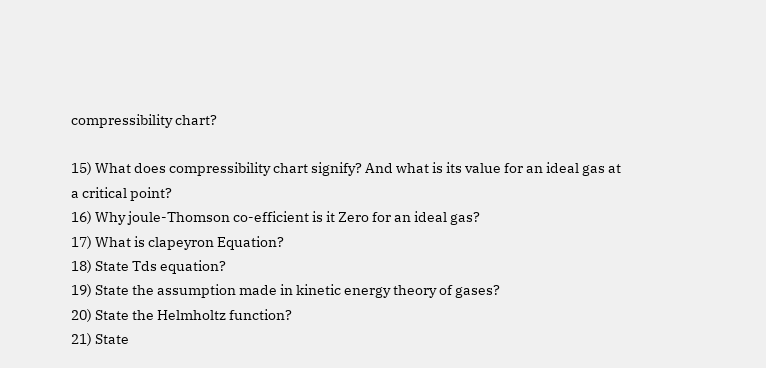compressibility chart?

15) What does compressibility chart signify? And what is its value for an ideal gas at
a critical point?
16) Why joule-Thomson co-efficient is it Zero for an ideal gas?
17) What is clapeyron Equation?
18) State Tds equation?
19) State the assumption made in kinetic energy theory of gases?
20) State the Helmholtz function?
21) State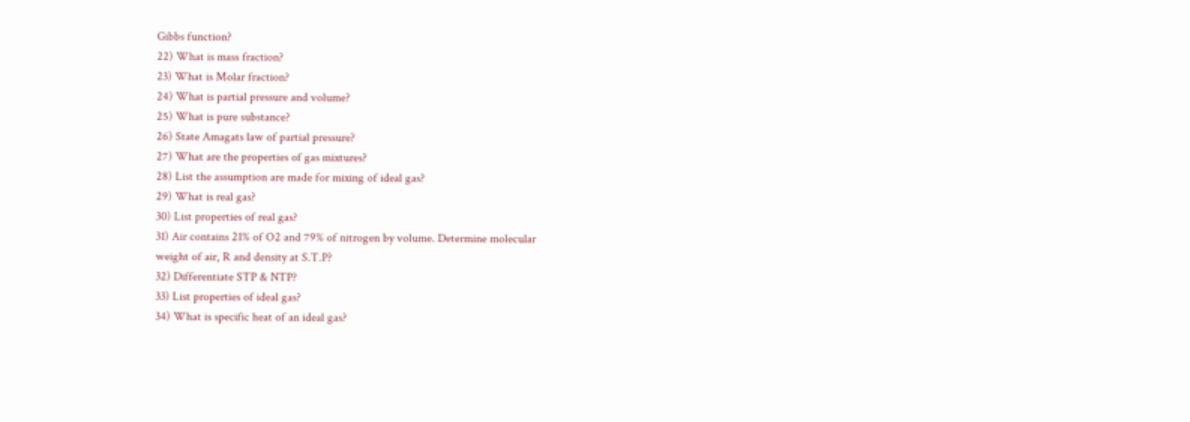Gibbs function?
22) What is mass fraction?
23) What is Molar fraction?
24) What is partial pressure and volume?
25) What is pure substance?
26) State Amagats law of partial pressure?
27) What are the properties of gas mixtures?
28) List the assumption are made for mixing of ideal gas?
29) What is real gas?
30) List properties of real gas?
31) Air contains 21% of O2 and 79% of nitrogen by volume. Determine molecular
weight of air, R and density at S.T.P?
32) Differentiate STP & NTP?
33) List properties of ideal gas?
34) What is specific heat of an ideal gas?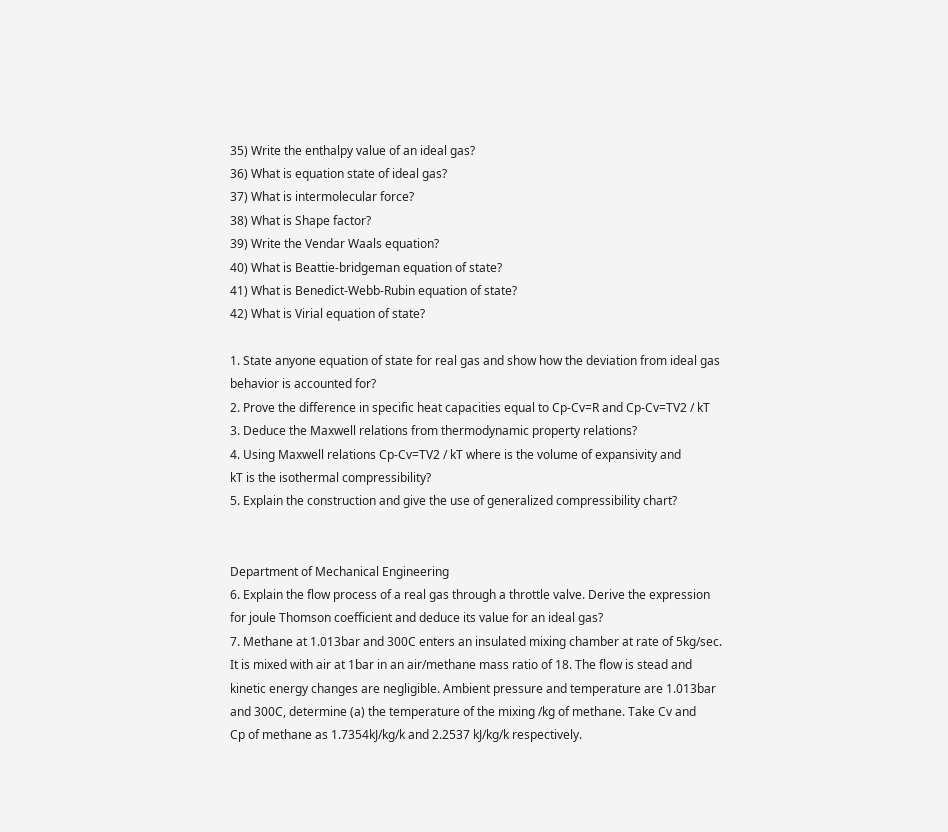35) Write the enthalpy value of an ideal gas?
36) What is equation state of ideal gas?
37) What is intermolecular force?
38) What is Shape factor?
39) Write the Vendar Waals equation?
40) What is Beattie-bridgeman equation of state?
41) What is Benedict-Webb-Rubin equation of state?
42) What is Virial equation of state?

1. State anyone equation of state for real gas and show how the deviation from ideal gas
behavior is accounted for?
2. Prove the difference in specific heat capacities equal to Cp-Cv=R and Cp-Cv=TV2 / kT
3. Deduce the Maxwell relations from thermodynamic property relations?
4. Using Maxwell relations Cp-Cv=TV2 / kT where is the volume of expansivity and
kT is the isothermal compressibility?
5. Explain the construction and give the use of generalized compressibility chart?


Department of Mechanical Engineering
6. Explain the flow process of a real gas through a throttle valve. Derive the expression
for joule Thomson coefficient and deduce its value for an ideal gas?
7. Methane at 1.013bar and 300C enters an insulated mixing chamber at rate of 5kg/sec.
It is mixed with air at 1bar in an air/methane mass ratio of 18. The flow is stead and
kinetic energy changes are negligible. Ambient pressure and temperature are 1.013bar
and 300C, determine (a) the temperature of the mixing /kg of methane. Take Cv and
Cp of methane as 1.7354kJ/kg/k and 2.2537 kJ/kg/k respectively.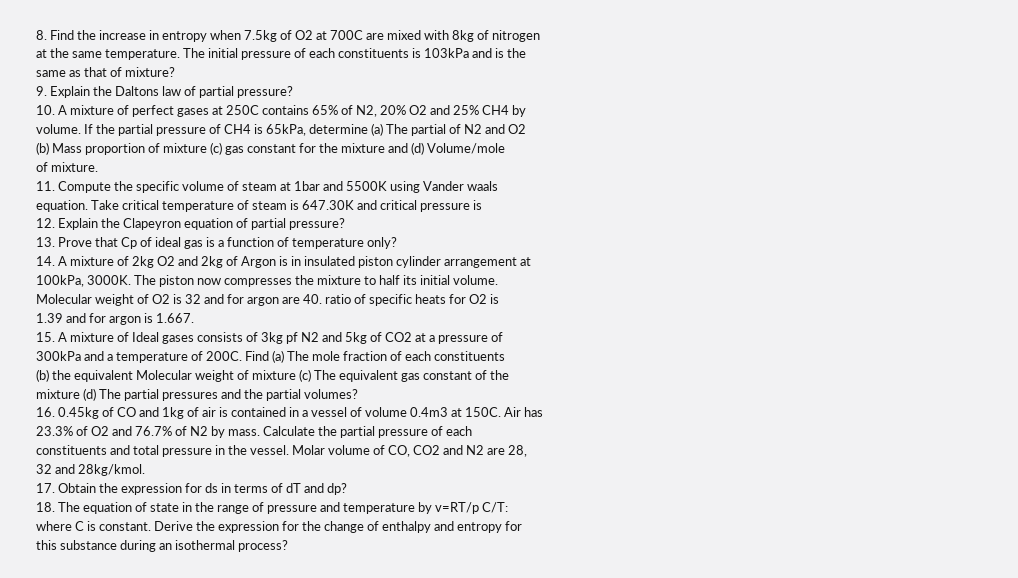8. Find the increase in entropy when 7.5kg of O2 at 700C are mixed with 8kg of nitrogen
at the same temperature. The initial pressure of each constituents is 103kPa and is the
same as that of mixture?
9. Explain the Daltons law of partial pressure?
10. A mixture of perfect gases at 250C contains 65% of N2, 20% O2 and 25% CH4 by
volume. If the partial pressure of CH4 is 65kPa, determine (a) The partial of N2 and O2
(b) Mass proportion of mixture (c) gas constant for the mixture and (d) Volume/mole
of mixture.
11. Compute the specific volume of steam at 1bar and 5500K using Vander waals
equation. Take critical temperature of steam is 647.30K and critical pressure is
12. Explain the Clapeyron equation of partial pressure?
13. Prove that Cp of ideal gas is a function of temperature only?
14. A mixture of 2kg O2 and 2kg of Argon is in insulated piston cylinder arrangement at
100kPa, 3000K. The piston now compresses the mixture to half its initial volume.
Molecular weight of O2 is 32 and for argon are 40. ratio of specific heats for O2 is
1.39 and for argon is 1.667.
15. A mixture of Ideal gases consists of 3kg pf N2 and 5kg of CO2 at a pressure of
300kPa and a temperature of 200C. Find (a) The mole fraction of each constituents
(b) the equivalent Molecular weight of mixture (c) The equivalent gas constant of the
mixture (d) The partial pressures and the partial volumes?
16. 0.45kg of CO and 1kg of air is contained in a vessel of volume 0.4m3 at 150C. Air has
23.3% of O2 and 76.7% of N2 by mass. Calculate the partial pressure of each
constituents and total pressure in the vessel. Molar volume of CO, CO2 and N2 are 28,
32 and 28kg/kmol.
17. Obtain the expression for ds in terms of dT and dp?
18. The equation of state in the range of pressure and temperature by v=RT/p C/T:
where C is constant. Derive the expression for the change of enthalpy and entropy for
this substance during an isothermal process?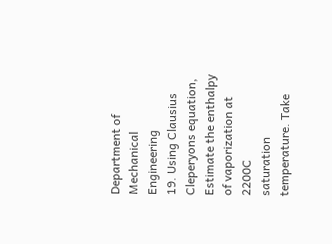Department of Mechanical Engineering
19. Using Clausius Cleperyons equation, Estimate the enthalpy of vaporization at 2200C
saturation temperature. Take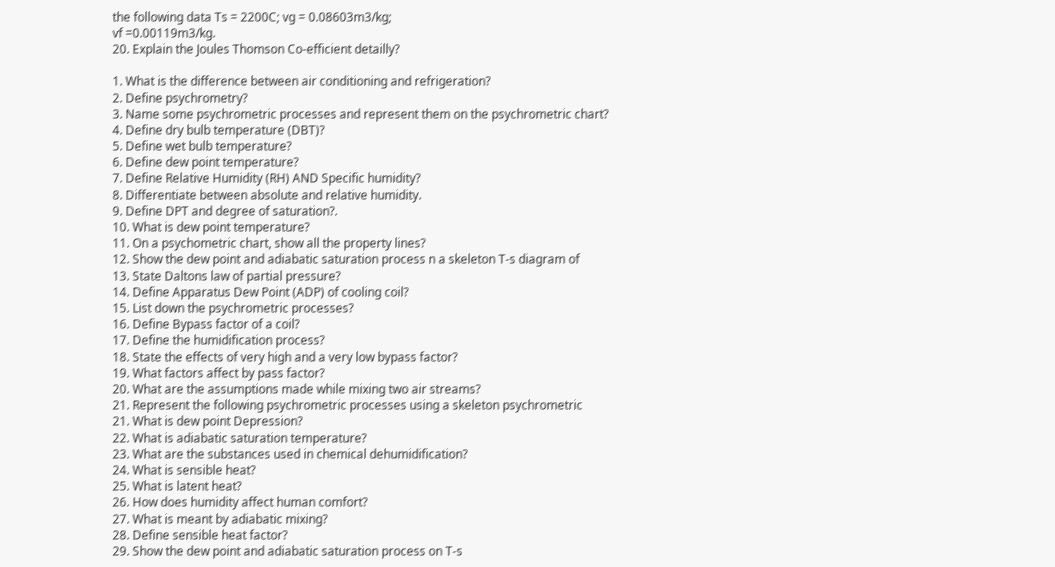the following data Ts = 2200C; vg = 0.08603m3/kg;
vf =0.00119m3/kg.
20. Explain the Joules Thomson Co-efficient detailly?

1. What is the difference between air conditioning and refrigeration?
2. Define psychrometry?
3. Name some psychrometric processes and represent them on the psychrometric chart?
4. Define dry bulb temperature (DBT)?
5. Define wet bulb temperature?
6. Define dew point temperature?
7. Define Relative Humidity (RH) AND Specific humidity?
8. Differentiate between absolute and relative humidity.
9. Define DPT and degree of saturation?.
10. What is dew point temperature?
11. On a psychometric chart, show all the property lines?
12. Show the dew point and adiabatic saturation process n a skeleton T-s diagram of
13. State Daltons law of partial pressure?
14. Define Apparatus Dew Point (ADP) of cooling coil?
15. List down the psychrometric processes?
16. Define Bypass factor of a coil?
17. Define the humidification process?
18. State the effects of very high and a very low bypass factor?
19. What factors affect by pass factor?
20. What are the assumptions made while mixing two air streams?
21. Represent the following psychrometric processes using a skeleton psychrometric
21. What is dew point Depression?
22. What is adiabatic saturation temperature?
23. What are the substances used in chemical dehumidification?
24. What is sensible heat?
25. What is latent heat?
26. How does humidity affect human comfort?
27. What is meant by adiabatic mixing?
28. Define sensible heat factor?
29. Show the dew point and adiabatic saturation process on T-s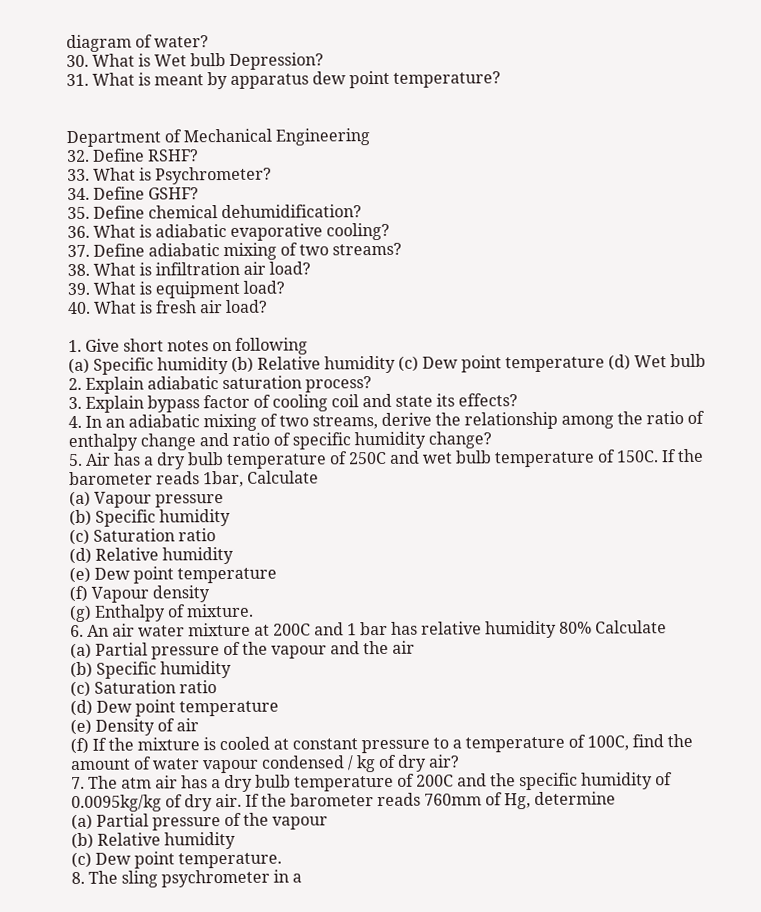diagram of water?
30. What is Wet bulb Depression?
31. What is meant by apparatus dew point temperature?


Department of Mechanical Engineering
32. Define RSHF?
33. What is Psychrometer?
34. Define GSHF?
35. Define chemical dehumidification?
36. What is adiabatic evaporative cooling?
37. Define adiabatic mixing of two streams?
38. What is infiltration air load?
39. What is equipment load?
40. What is fresh air load?

1. Give short notes on following
(a) Specific humidity (b) Relative humidity (c) Dew point temperature (d) Wet bulb
2. Explain adiabatic saturation process?
3. Explain bypass factor of cooling coil and state its effects?
4. In an adiabatic mixing of two streams, derive the relationship among the ratio of
enthalpy change and ratio of specific humidity change?
5. Air has a dry bulb temperature of 250C and wet bulb temperature of 150C. If the
barometer reads 1bar, Calculate
(a) Vapour pressure
(b) Specific humidity
(c) Saturation ratio
(d) Relative humidity
(e) Dew point temperature
(f) Vapour density
(g) Enthalpy of mixture.
6. An air water mixture at 200C and 1 bar has relative humidity 80% Calculate
(a) Partial pressure of the vapour and the air
(b) Specific humidity
(c) Saturation ratio
(d) Dew point temperature
(e) Density of air
(f) If the mixture is cooled at constant pressure to a temperature of 100C, find the
amount of water vapour condensed / kg of dry air?
7. The atm air has a dry bulb temperature of 200C and the specific humidity of
0.0095kg/kg of dry air. If the barometer reads 760mm of Hg, determine
(a) Partial pressure of the vapour
(b) Relative humidity
(c) Dew point temperature.
8. The sling psychrometer in a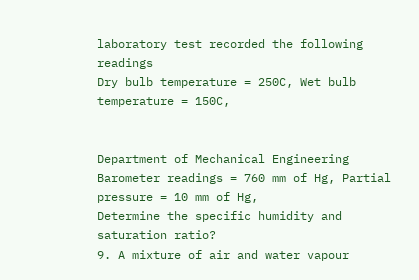laboratory test recorded the following readings
Dry bulb temperature = 250C, Wet bulb temperature = 150C,


Department of Mechanical Engineering
Barometer readings = 760 mm of Hg, Partial pressure = 10 mm of Hg,
Determine the specific humidity and saturation ratio?
9. A mixture of air and water vapour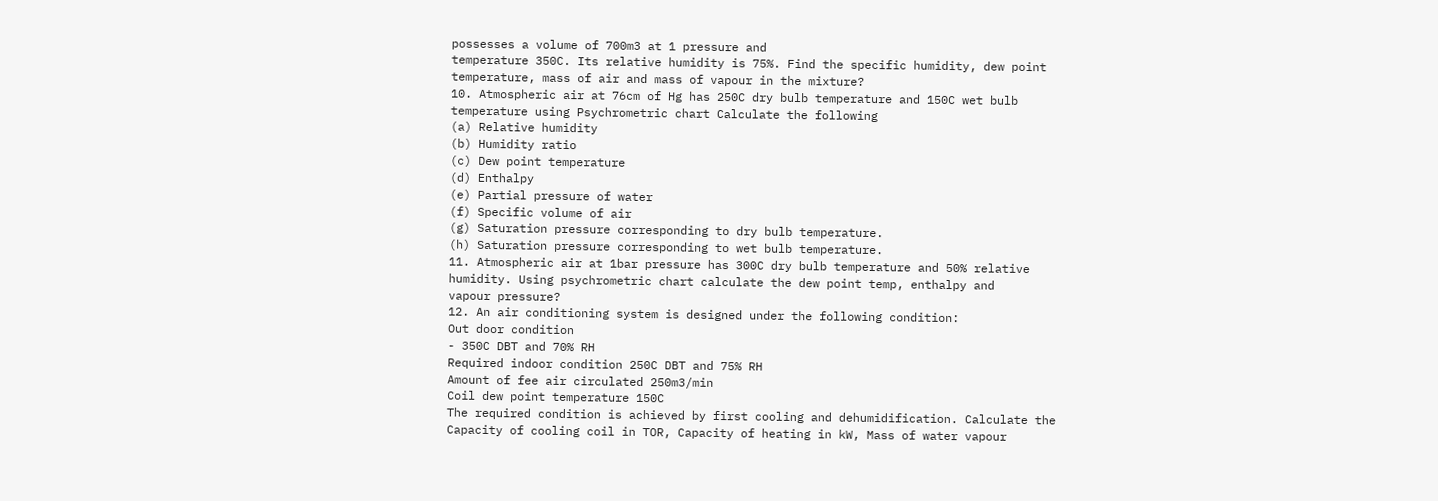possesses a volume of 700m3 at 1 pressure and
temperature 350C. Its relative humidity is 75%. Find the specific humidity, dew point
temperature, mass of air and mass of vapour in the mixture?
10. Atmospheric air at 76cm of Hg has 250C dry bulb temperature and 150C wet bulb
temperature using Psychrometric chart Calculate the following
(a) Relative humidity
(b) Humidity ratio
(c) Dew point temperature
(d) Enthalpy
(e) Partial pressure of water
(f) Specific volume of air
(g) Saturation pressure corresponding to dry bulb temperature.
(h) Saturation pressure corresponding to wet bulb temperature.
11. Atmospheric air at 1bar pressure has 300C dry bulb temperature and 50% relative
humidity. Using psychrometric chart calculate the dew point temp, enthalpy and
vapour pressure?
12. An air conditioning system is designed under the following condition:
Out door condition
- 350C DBT and 70% RH
Required indoor condition 250C DBT and 75% RH
Amount of fee air circulated 250m3/min
Coil dew point temperature 150C
The required condition is achieved by first cooling and dehumidification. Calculate the
Capacity of cooling coil in TOR, Capacity of heating in kW, Mass of water vapour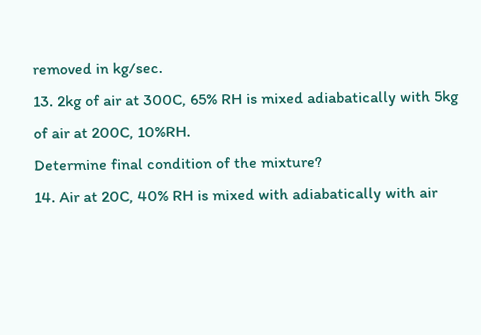removed in kg/sec.
13. 2kg of air at 300C, 65% RH is mixed adiabatically with 5kg of air at 200C, 10%RH.
Determine final condition of the mixture?
14. Air at 20C, 40% RH is mixed with adiabatically with air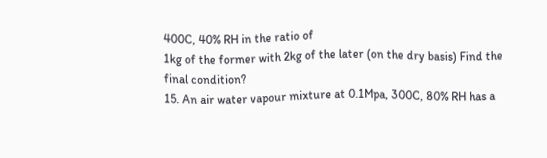400C, 40% RH in the ratio of
1kg of the former with 2kg of the later (on the dry basis) Find the final condition?
15. An air water vapour mixture at 0.1Mpa, 300C, 80% RH has a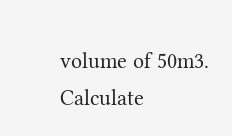volume of 50m3.
Calculate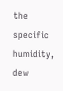the specific humidity, dew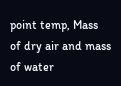point temp, Mass of dry air and mass of water